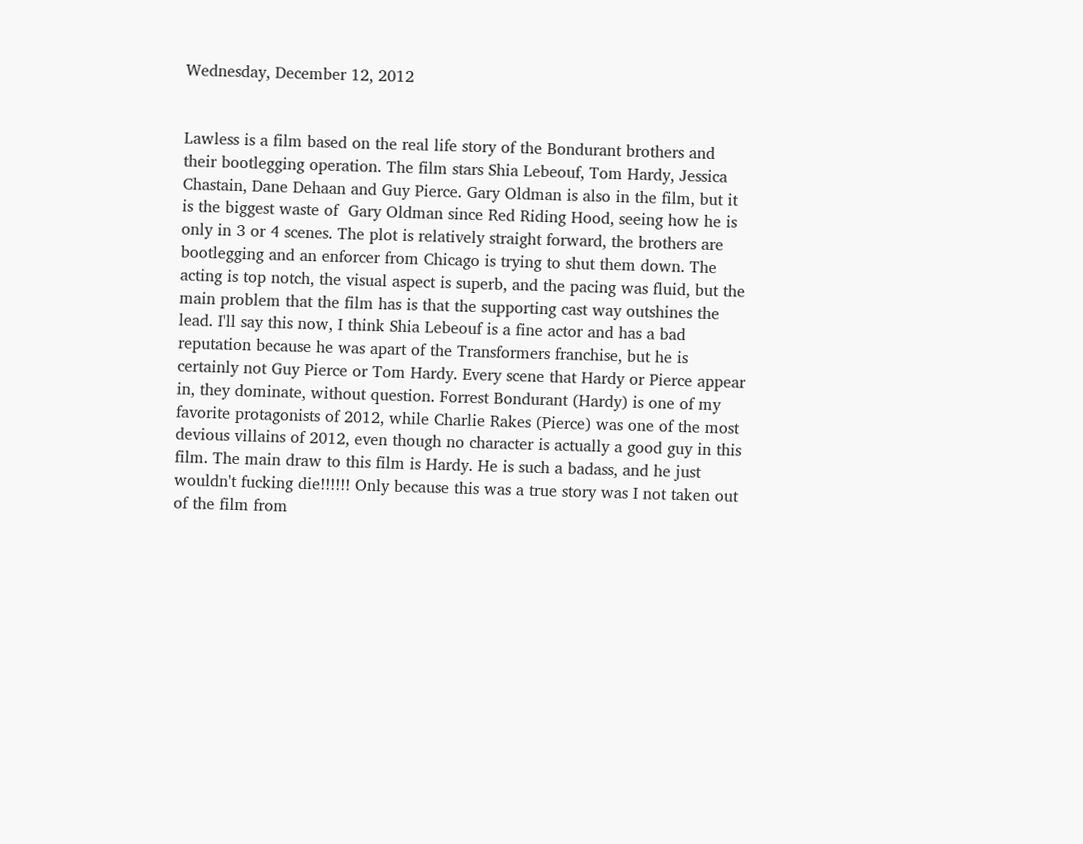Wednesday, December 12, 2012


Lawless is a film based on the real life story of the Bondurant brothers and their bootlegging operation. The film stars Shia Lebeouf, Tom Hardy, Jessica Chastain, Dane Dehaan and Guy Pierce. Gary Oldman is also in the film, but it is the biggest waste of  Gary Oldman since Red Riding Hood, seeing how he is only in 3 or 4 scenes. The plot is relatively straight forward, the brothers are bootlegging and an enforcer from Chicago is trying to shut them down. The acting is top notch, the visual aspect is superb, and the pacing was fluid, but the main problem that the film has is that the supporting cast way outshines the lead. I'll say this now, I think Shia Lebeouf is a fine actor and has a bad reputation because he was apart of the Transformers franchise, but he is certainly not Guy Pierce or Tom Hardy. Every scene that Hardy or Pierce appear in, they dominate, without question. Forrest Bondurant (Hardy) is one of my favorite protagonists of 2012, while Charlie Rakes (Pierce) was one of the most devious villains of 2012, even though no character is actually a good guy in this film. The main draw to this film is Hardy. He is such a badass, and he just wouldn't fucking die!!!!!! Only because this was a true story was I not taken out of the film from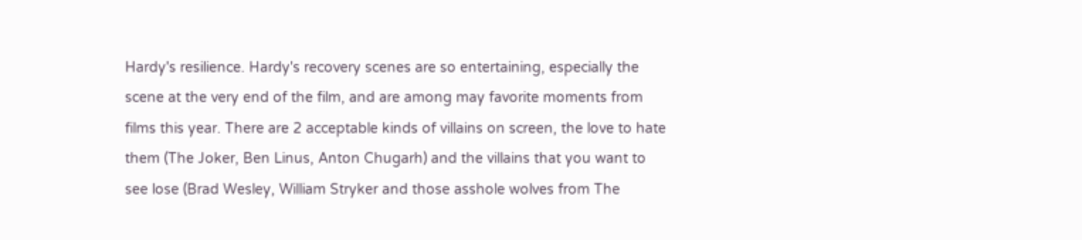Hardy's resilience. Hardy's recovery scenes are so entertaining, especially the scene at the very end of the film, and are among may favorite moments from films this year. There are 2 acceptable kinds of villains on screen, the love to hate them (The Joker, Ben Linus, Anton Chugarh) and the villains that you want to see lose (Brad Wesley, William Stryker and those asshole wolves from The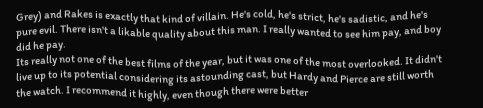Grey) and Rakes is exactly that kind of villain. He's cold, he's strict, he's sadistic, and he's pure evil. There isn't a likable quality about this man. I really wanted to see him pay, and boy did he pay.
Its really not one of the best films of the year, but it was one of the most overlooked. It didn't live up to its potential considering its astounding cast, but Hardy and Pierce are still worth the watch. I recommend it highly, even though there were better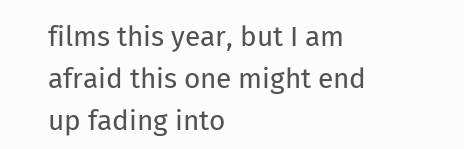films this year, but I am afraid this one might end up fading into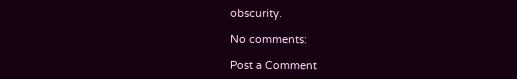obscurity.

No comments:

Post a Comment